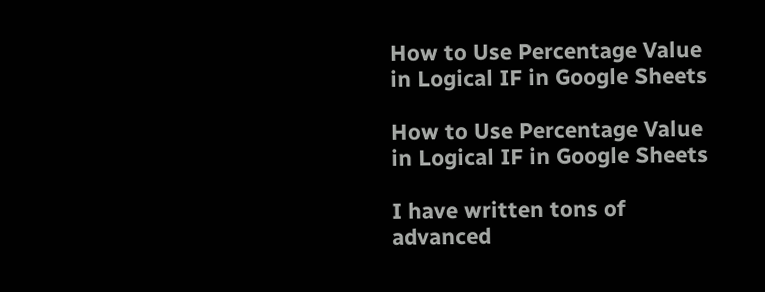How to Use Percentage Value in Logical IF in Google Sheets

How to Use Percentage Value in Logical IF in Google Sheets

I have written tons of advanced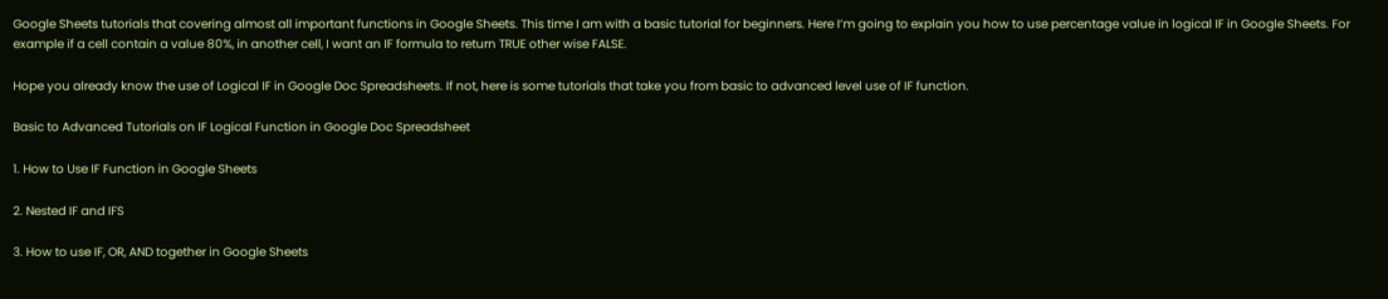Google Sheets tutorials that covering almost all important functions in Google Sheets. This time I am with a basic tutorial for beginners. Here I’m going to explain you how to use percentage value in logical IF in Google Sheets. For example if a cell contain a value 80%, in another cell, I want an IF formula to return TRUE other wise FALSE.

Hope you already know the use of Logical IF in Google Doc Spreadsheets. If not, here is some tutorials that take you from basic to advanced level use of IF function.

Basic to Advanced Tutorials on IF Logical Function in Google Doc Spreadsheet

1. How to Use IF Function in Google Sheets

2. Nested IF and IFS

3. How to use IF, OR, AND together in Google Sheets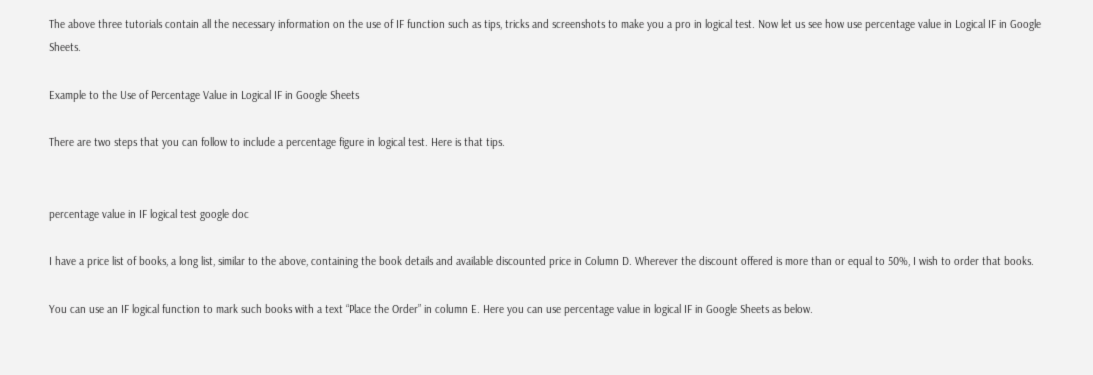The above three tutorials contain all the necessary information on the use of IF function such as tips, tricks and screenshots to make you a pro in logical test. Now let us see how use percentage value in Logical IF in Google Sheets.

Example to the Use of Percentage Value in Logical IF in Google Sheets

There are two steps that you can follow to include a percentage figure in logical test. Here is that tips.


percentage value in IF logical test google doc

I have a price list of books, a long list, similar to the above, containing the book details and available discounted price in Column D. Wherever the discount offered is more than or equal to 50%, I wish to order that books.

You can use an IF logical function to mark such books with a text “Place the Order” in column E. Here you can use percentage value in logical IF in Google Sheets as below.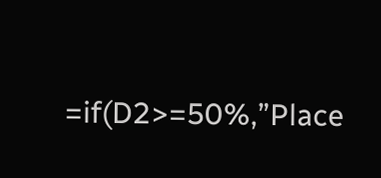=if(D2>=50%,”Place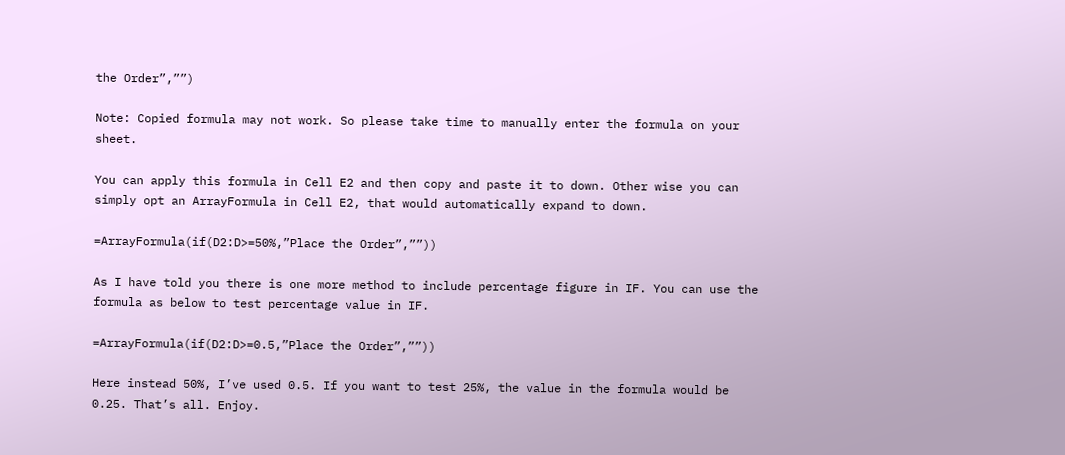the Order”,””)

Note: Copied formula may not work. So please take time to manually enter the formula on your sheet.

You can apply this formula in Cell E2 and then copy and paste it to down. Other wise you can simply opt an ArrayFormula in Cell E2, that would automatically expand to down.

=ArrayFormula(if(D2:D>=50%,”Place the Order”,””))

As I have told you there is one more method to include percentage figure in IF. You can use the formula as below to test percentage value in IF.

=ArrayFormula(if(D2:D>=0.5,”Place the Order”,””))

Here instead 50%, I’ve used 0.5. If you want to test 25%, the value in the formula would be 0.25. That’s all. Enjoy.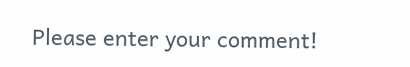Please enter your comment!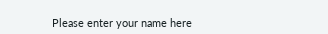Please enter your name here